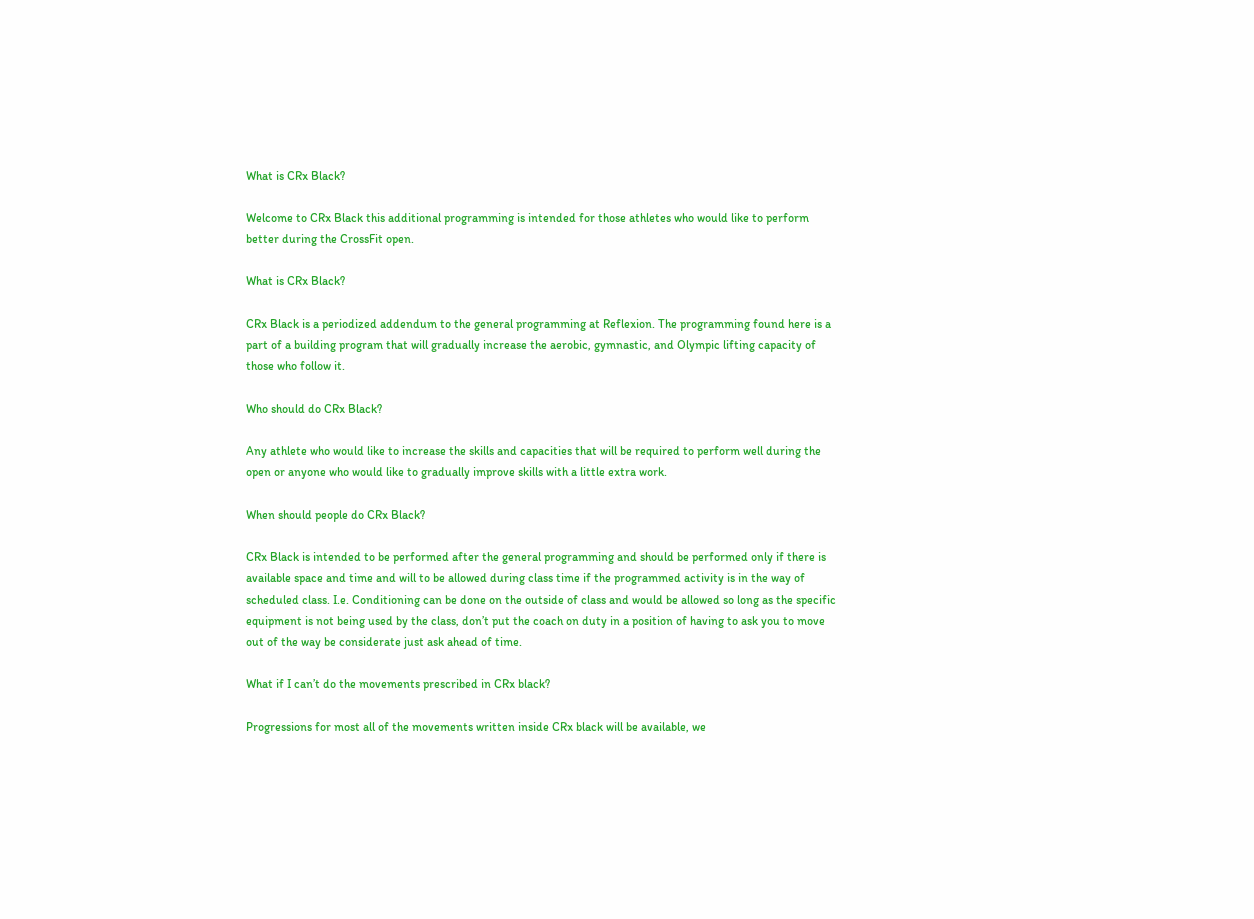What is CRx Black?

Welcome to CRx Black this additional programming is intended for those athletes who would like to perform better during the CrossFit open.

What is CRx Black?

CRx Black is a periodized addendum to the general programming at Reflexion. The programming found here is a part of a building program that will gradually increase the aerobic, gymnastic, and Olympic lifting capacity of those who follow it.

Who should do CRx Black?

Any athlete who would like to increase the skills and capacities that will be required to perform well during the open or anyone who would like to gradually improve skills with a little extra work.

When should people do CRx Black?

CRx Black is intended to be performed after the general programming and should be performed only if there is available space and time and will to be allowed during class time if the programmed activity is in the way of scheduled class. I.e. Conditioning can be done on the outside of class and would be allowed so long as the specific equipment is not being used by the class, don’t put the coach on duty in a position of having to ask you to move out of the way be considerate just ask ahead of time.

What if I can’t do the movements prescribed in CRx black?

Progressions for most all of the movements written inside CRx black will be available, we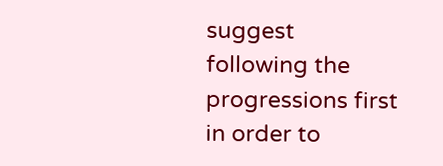suggest following the progressions first in order to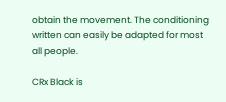obtain the movement. The conditioning written can easily be adapted for most all people.

CRx Black is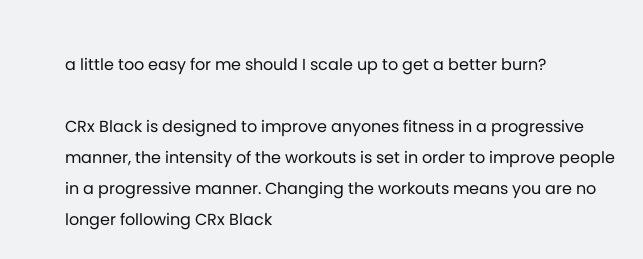a little too easy for me should I scale up to get a better burn?

CRx Black is designed to improve anyones fitness in a progressive manner, the intensity of the workouts is set in order to improve people in a progressive manner. Changing the workouts means you are no longer following CRx Black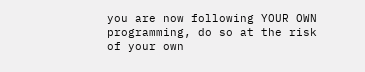you are now following YOUR OWN programming, do so at the risk of your own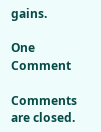gains.

One Comment

Comments are closed.